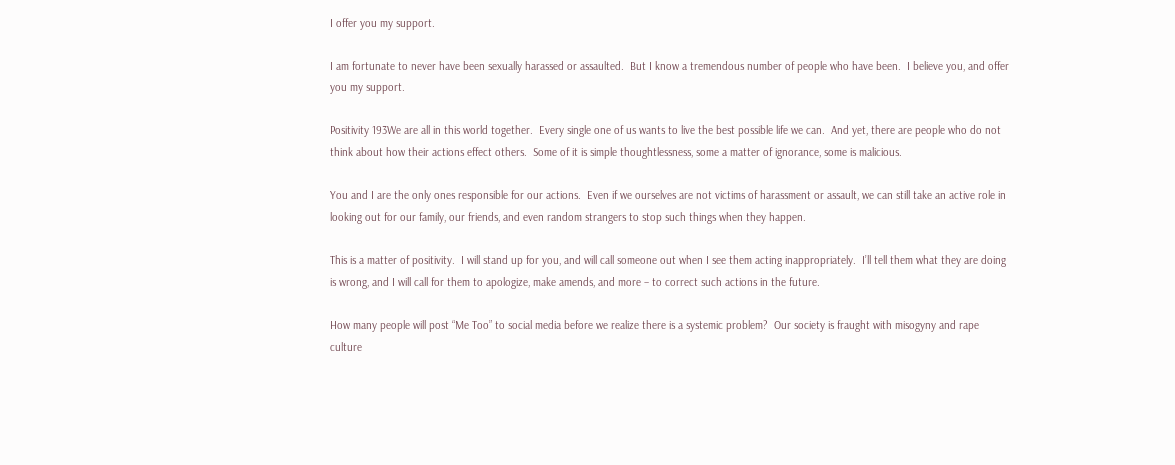I offer you my support.

I am fortunate to never have been sexually harassed or assaulted.  But I know a tremendous number of people who have been.  I believe you, and offer you my support.

Positivity 193We are all in this world together.  Every single one of us wants to live the best possible life we can.  And yet, there are people who do not think about how their actions effect others.  Some of it is simple thoughtlessness, some a matter of ignorance, some is malicious.

You and I are the only ones responsible for our actions.  Even if we ourselves are not victims of harassment or assault, we can still take an active role in looking out for our family, our friends, and even random strangers to stop such things when they happen.

This is a matter of positivity.  I will stand up for you, and will call someone out when I see them acting inappropriately.  I’ll tell them what they are doing is wrong, and I will call for them to apologize, make amends, and more – to correct such actions in the future.

How many people will post “Me Too” to social media before we realize there is a systemic problem?  Our society is fraught with misogyny and rape culture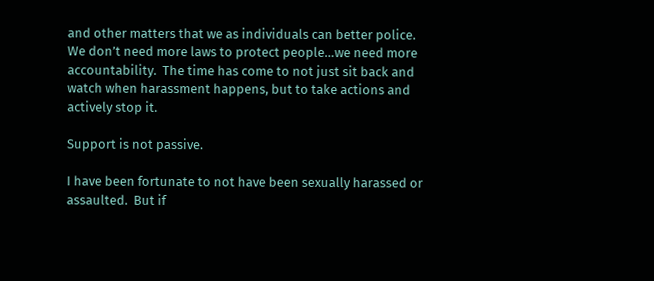and other matters that we as individuals can better police.  We don’t need more laws to protect people…we need more accountability.  The time has come to not just sit back and watch when harassment happens, but to take actions and actively stop it.

Support is not passive.

I have been fortunate to not have been sexually harassed or assaulted.  But if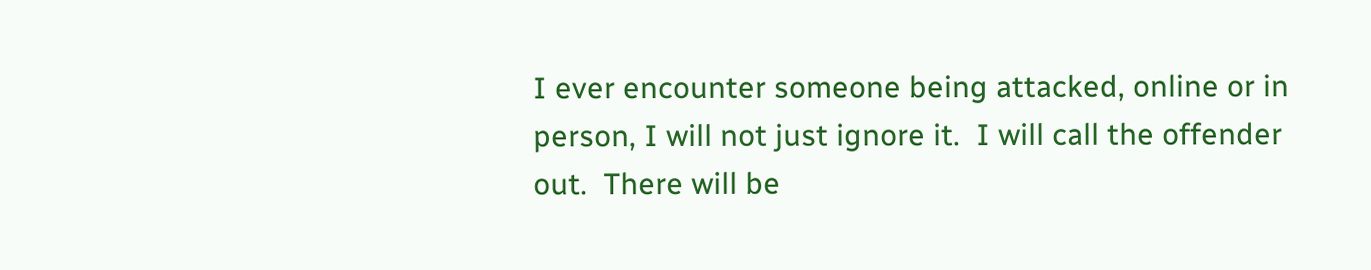I ever encounter someone being attacked, online or in person, I will not just ignore it.  I will call the offender out.  There will be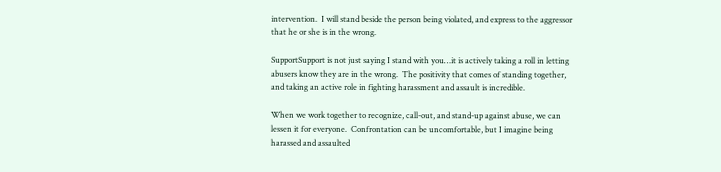intervention.  I will stand beside the person being violated, and express to the aggressor that he or she is in the wrong.

SupportSupport is not just saying I stand with you…it is actively taking a roll in letting abusers know they are in the wrong.  The positivity that comes of standing together, and taking an active role in fighting harassment and assault is incredible.

When we work together to recognize, call-out, and stand-up against abuse, we can lessen it for everyone.  Confrontation can be uncomfortable, but I imagine being harassed and assaulted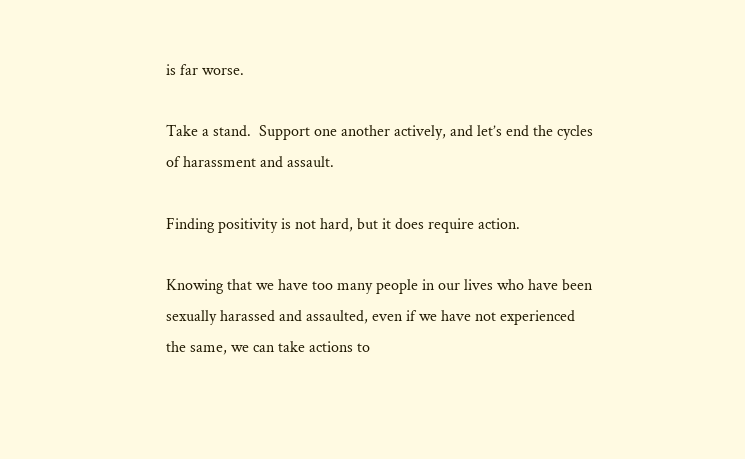is far worse.

Take a stand.  Support one another actively, and let’s end the cycles of harassment and assault.

Finding positivity is not hard, but it does require action.

Knowing that we have too many people in our lives who have been sexually harassed and assaulted, even if we have not experienced the same, we can take actions to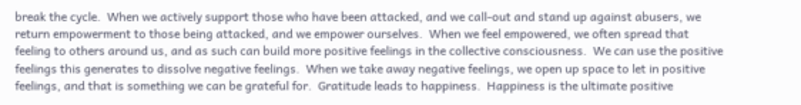break the cycle.  When we actively support those who have been attacked, and we call-out and stand up against abusers, we return empowerment to those being attacked, and we empower ourselves.  When we feel empowered, we often spread that feeling to others around us, and as such can build more positive feelings in the collective consciousness.  We can use the positive feelings this generates to dissolve negative feelings.  When we take away negative feelings, we open up space to let in positive feelings, and that is something we can be grateful for.  Gratitude leads to happiness.  Happiness is the ultimate positive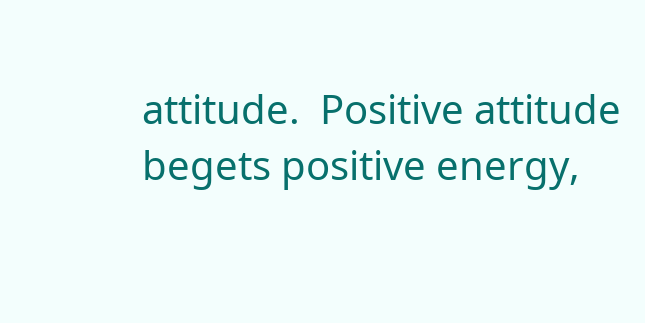attitude.  Positive attitude begets positive energy,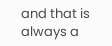and that is always a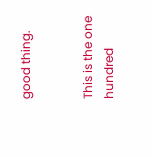good thing.


This is the one hundred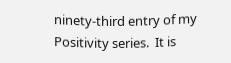ninety-third entry of my Positivity series.  It is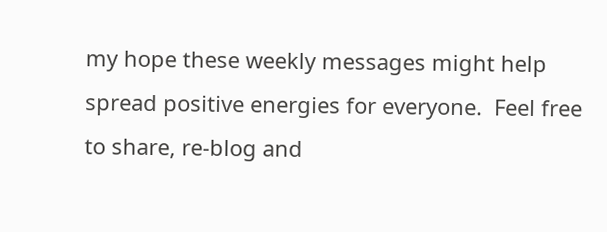my hope these weekly messages might help spread positive energies for everyone.  Feel free to share, re-blog and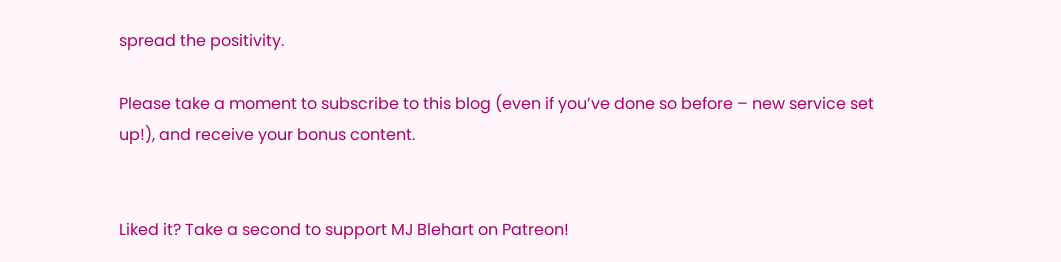spread the positivity.

Please take a moment to subscribe to this blog (even if you’ve done so before – new service set up!), and receive your bonus content.


Liked it? Take a second to support MJ Blehart on Patreon!